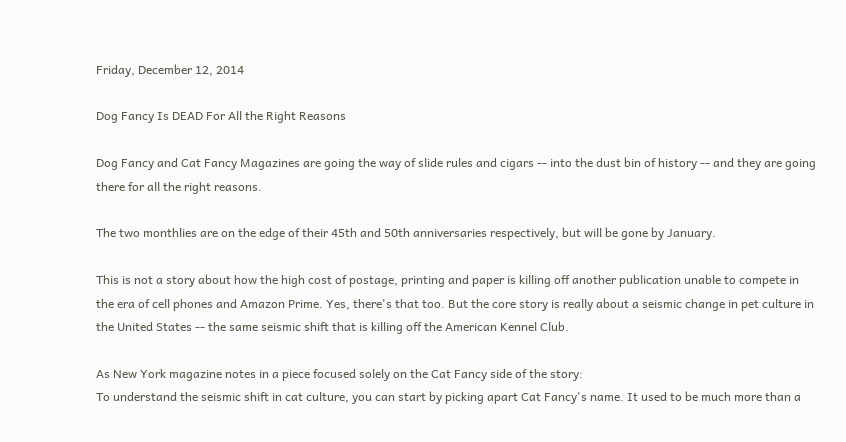Friday, December 12, 2014

Dog Fancy Is DEAD For All the Right Reasons

Dog Fancy and Cat Fancy Magazines are going the way of slide rules and cigars -- into the dust bin of history -- and they are going there for all the right reasons.

The two monthlies are on the edge of their 45th and 50th anniversaries respectively, but will be gone by January.

This is not a story about how the high cost of postage, printing and paper is killing off another publication unable to compete in the era of cell phones and Amazon Prime. Yes, there's that too. But the core story is really about a seismic change in pet culture in the United States -- the same seismic shift that is killing off the American Kennel Club.

As New York magazine notes in a piece focused solely on the Cat Fancy side of the story:
To understand the seismic shift in cat culture, you can start by picking apart Cat Fancy's name. It used to be much more than a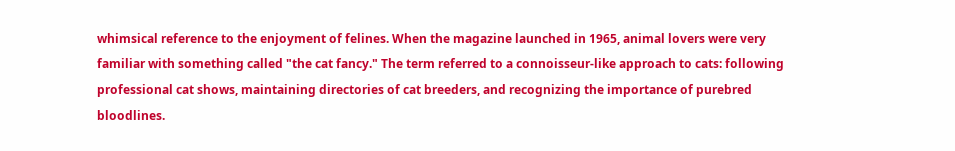whimsical reference to the enjoyment of felines. When the magazine launched in 1965, animal lovers were very familiar with something called "the cat fancy." The term referred to a connoisseur-like approach to cats: following professional cat shows, maintaining directories of cat breeders, and recognizing the importance of purebred bloodlines.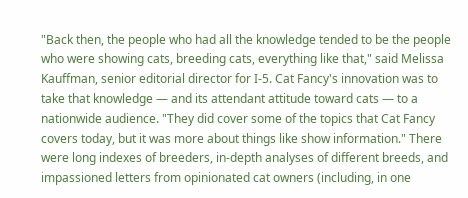"Back then, the people who had all the knowledge tended to be the people who were showing cats, breeding cats, everything like that," said Melissa Kauffman, senior editorial director for I-5. Cat Fancy's innovation was to take that knowledge — and its attendant attitude toward cats — to a nationwide audience. "They did cover some of the topics that Cat Fancy covers today, but it was more about things like show information." There were long indexes of breeders, in-depth analyses of different breeds, and impassioned letters from opinionated cat owners (including, in one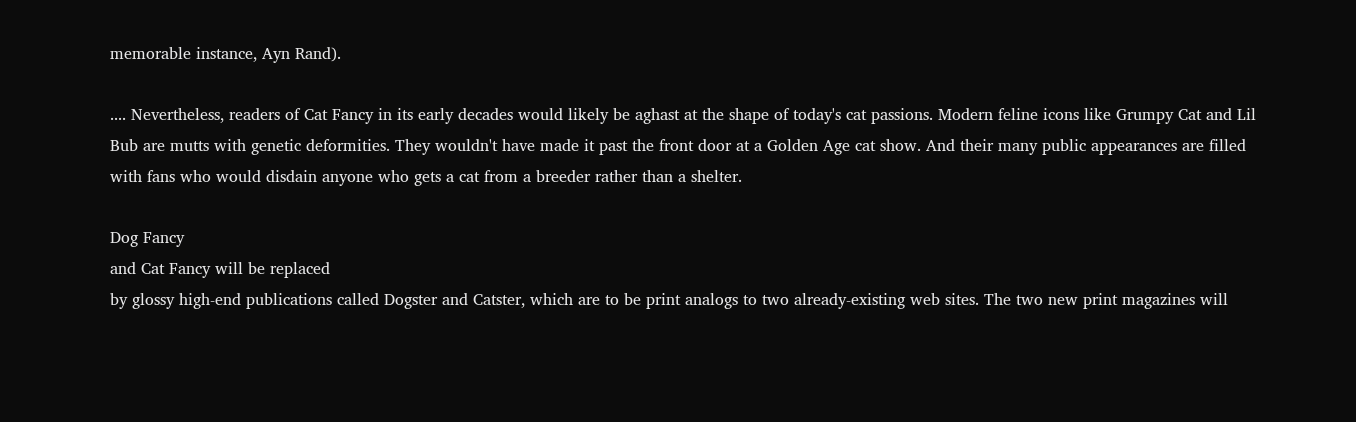memorable instance, Ayn Rand).

.... Nevertheless, readers of Cat Fancy in its early decades would likely be aghast at the shape of today's cat passions. Modern feline icons like Grumpy Cat and Lil Bub are mutts with genetic deformities. They wouldn't have made it past the front door at a Golden Age cat show. And their many public appearances are filled with fans who would disdain anyone who gets a cat from a breeder rather than a shelter.

Dog Fancy
and Cat Fancy will be replaced
by glossy high-end publications called Dogster and Catster, which are to be print analogs to two already-existing web sites. The two new print magazines will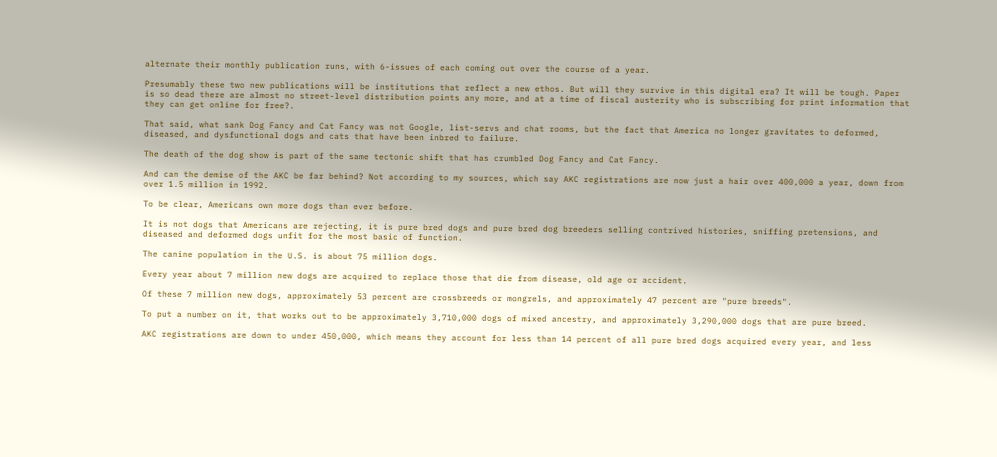alternate their monthly publication runs, with 6-issues of each coming out over the course of a year.

Presumably these two new publications will be institutions that reflect a new ethos. But will they survive in this digital era? It will be tough. Paper is so dead there are almost no street-level distribution points any more, and at a time of fiscal austerity who is subscribing for print information that they can get online for free?.

That said, what sank Dog Fancy and Cat Fancy was not Google, list-servs and chat rooms, but the fact that America no longer gravitates to deformed, diseased, and dysfunctional dogs and cats that have been inbred to failure.

The death of the dog show is part of the same tectonic shift that has crumbled Dog Fancy and Cat Fancy.

And can the demise of the AKC be far behind? Not according to my sources, which say AKC registrations are now just a hair over 400,000 a year, down from over 1.5 million in 1992.

To be clear, Americans own more dogs than ever before.

It is not dogs that Americans are rejecting, it is pure bred dogs and pure bred dog breeders selling contrived histories, sniffing pretensions, and diseased and deformed dogs unfit for the most basic of function.

The canine population in the U.S. is about 75 million dogs.

Every year about 7 million new dogs are acquired to replace those that die from disease, old age or accident.

Of these 7 million new dogs, approximately 53 percent are crossbreeds or mongrels, and approximately 47 percent are "pure breeds".

To put a number on it, that works out to be approximately 3,710,000 dogs of mixed ancestry, and approximately 3,290,000 dogs that are pure breed.

AKC registrations are down to under 450,000, which means they account for less than 14 percent of all pure bred dogs acquired every year, and less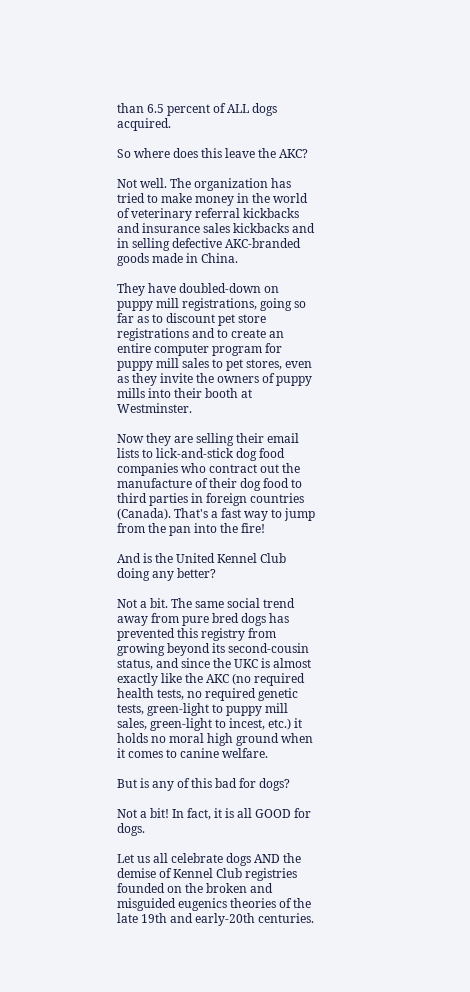than 6.5 percent of ALL dogs acquired.

So where does this leave the AKC?

Not well. The organization has tried to make money in the world of veterinary referral kickbacks and insurance sales kickbacks and in selling defective AKC-branded goods made in China.

They have doubled-down on puppy mill registrations, going so far as to discount pet store registrations and to create an entire computer program for puppy mill sales to pet stores, even as they invite the owners of puppy mills into their booth at Westminster.

Now they are selling their email lists to lick-and-stick dog food companies who contract out the manufacture of their dog food to third parties in foreign countries (Canada). That's a fast way to jump from the pan into the fire!

And is the United Kennel Club doing any better?

Not a bit. The same social trend away from pure bred dogs has prevented this registry from growing beyond its second-cousin status, and since the UKC is almost exactly like the AKC (no required health tests, no required genetic tests, green-light to puppy mill sales, green-light to incest, etc.) it holds no moral high ground when it comes to canine welfare.

But is any of this bad for dogs?

Not a bit! In fact, it is all GOOD for dogs.

Let us all celebrate dogs AND the demise of Kennel Club registries founded on the broken and misguided eugenics theories of the late 19th and early-20th centuries.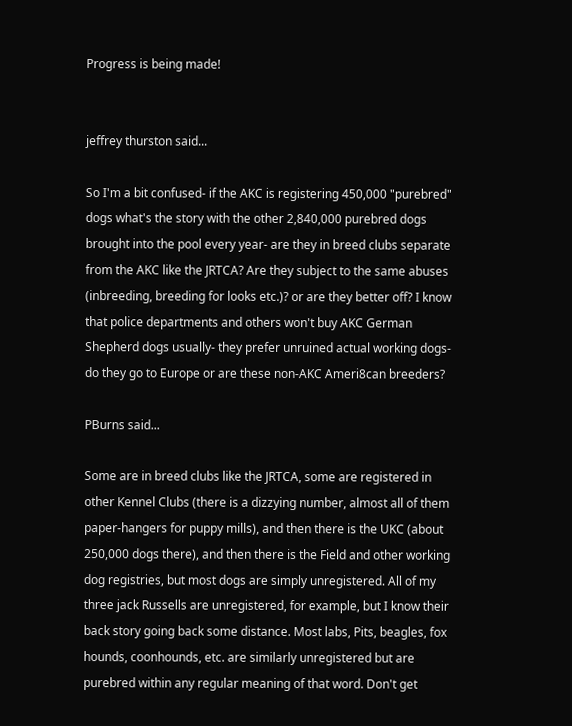Progress is being made!


jeffrey thurston said...

So I'm a bit confused- if the AKC is registering 450,000 "purebred" dogs what's the story with the other 2,840,000 purebred dogs brought into the pool every year- are they in breed clubs separate from the AKC like the JRTCA? Are they subject to the same abuses (inbreeding, breeding for looks etc.)? or are they better off? I know that police departments and others won't buy AKC German Shepherd dogs usually- they prefer unruined actual working dogs- do they go to Europe or are these non-AKC Ameri8can breeders?

PBurns said...

Some are in breed clubs like the JRTCA, some are registered in other Kennel Clubs (there is a dizzying number, almost all of them paper-hangers for puppy mills), and then there is the UKC (about 250,000 dogs there), and then there is the Field and other working dog registries, but most dogs are simply unregistered. All of my three jack Russells are unregistered, for example, but I know their back story going back some distance. Most labs, Pits, beagles, fox hounds, coonhounds, etc. are similarly unregistered but are purebred within any regular meaning of that word. Don't get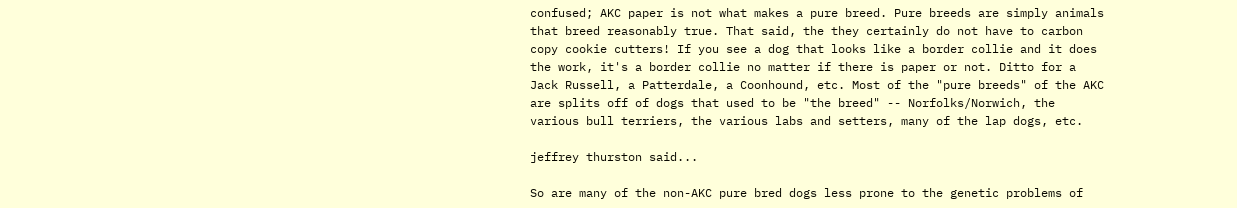confused; AKC paper is not what makes a pure breed. Pure breeds are simply animals that breed reasonably true. That said, the they certainly do not have to carbon copy cookie cutters! If you see a dog that looks like a border collie and it does the work, it's a border collie no matter if there is paper or not. Ditto for a Jack Russell, a Patterdale, a Coonhound, etc. Most of the "pure breeds" of the AKC are splits off of dogs that used to be "the breed" -- Norfolks/Norwich, the various bull terriers, the various labs and setters, many of the lap dogs, etc.

jeffrey thurston said...

So are many of the non-AKC pure bred dogs less prone to the genetic problems of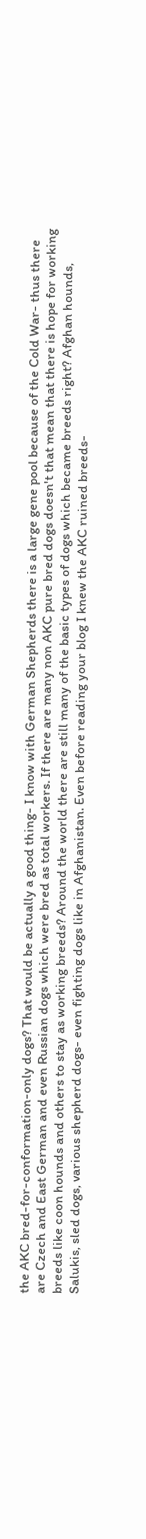the AKC bred-for-conformation-only dogs? That would be actually a good thing- I know with German Shepherds there is a large gene pool because of the Cold War- thus there are Czech and East German and even Russian dogs which were bred as total workers. If there are many non AKC pure bred dogs doesn't that mean that there is hope for working breeds like coon hounds and others to stay as working breeds? Around the world there are still many of the basic types of dogs which became breeds right? Afghan hounds, Salukis, sled dogs, various shepherd dogs- even fighting dogs like in Afghanistan. Even before reading your blog I knew the AKC ruined breeds-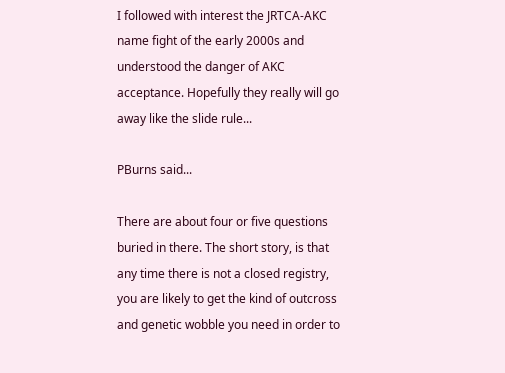I followed with interest the JRTCA-AKC name fight of the early 2000s and understood the danger of AKC acceptance. Hopefully they really will go away like the slide rule...

PBurns said...

There are about four or five questions buried in there. The short story, is that any time there is not a closed registry, you are likely to get the kind of outcross and genetic wobble you need in order to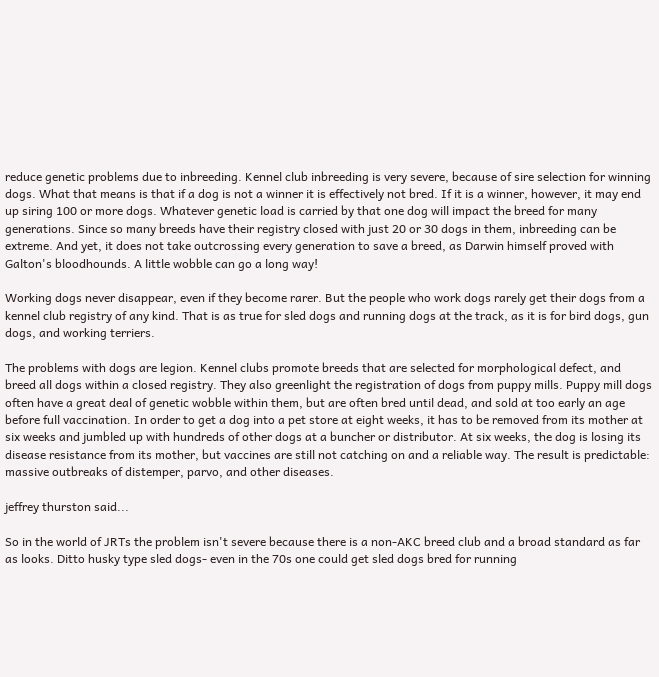reduce genetic problems due to inbreeding. Kennel club inbreeding is very severe, because of sire selection for winning dogs. What that means is that if a dog is not a winner it is effectively not bred. If it is a winner, however, it may end up siring 100 or more dogs. Whatever genetic load is carried by that one dog will impact the breed for many generations. Since so many breeds have their registry closed with just 20 or 30 dogs in them, inbreeding can be extreme. And yet, it does not take outcrossing every generation to save a breed, as Darwin himself proved with Galton's bloodhounds. A little wobble can go a long way!

Working dogs never disappear, even if they become rarer. But the people who work dogs rarely get their dogs from a kennel club registry of any kind. That is as true for sled dogs and running dogs at the track, as it is for bird dogs, gun dogs, and working terriers.

The problems with dogs are legion. Kennel clubs promote breeds that are selected for morphological defect, and breed all dogs within a closed registry. They also greenlight the registration of dogs from puppy mills. Puppy mill dogs often have a great deal of genetic wobble within them, but are often bred until dead, and sold at too early an age before full vaccination. In order to get a dog into a pet store at eight weeks, it has to be removed from its mother at six weeks and jumbled up with hundreds of other dogs at a buncher or distributor. At six weeks, the dog is losing its disease resistance from its mother, but vaccines are still not catching on and a reliable way. The result is predictable: massive outbreaks of distemper, parvo, and other diseases.

jeffrey thurston said...

So in the world of JRTs the problem isn't severe because there is a non-AKC breed club and a broad standard as far as looks. Ditto husky type sled dogs- even in the 70s one could get sled dogs bred for running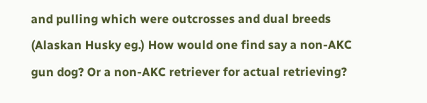and pulling which were outcrosses and dual breeds (Alaskan Husky eg.) How would one find say a non-AKC gun dog? Or a non-AKC retriever for actual retrieving?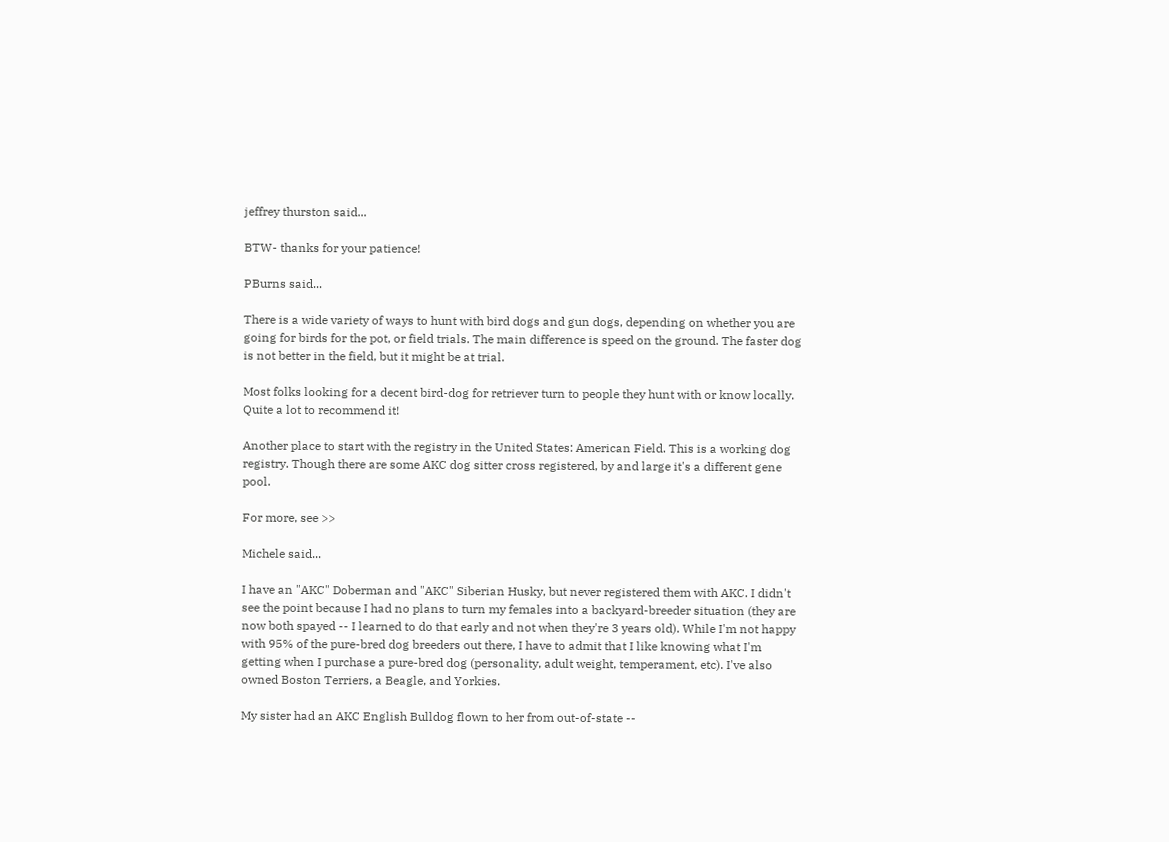jeffrey thurston said...

BTW- thanks for your patience!

PBurns said...

There is a wide variety of ways to hunt with bird dogs and gun dogs, depending on whether you are going for birds for the pot, or field trials. The main difference is speed on the ground. The faster dog is not better in the field, but it might be at trial.

Most folks looking for a decent bird-dog for retriever turn to people they hunt with or know locally. Quite a lot to recommend it!

Another place to start with the registry in the United States: American Field. This is a working dog registry. Though there are some AKC dog sitter cross registered, by and large it's a different gene pool.

For more, see >>

Michele said...

I have an "AKC" Doberman and "AKC" Siberian Husky, but never registered them with AKC. I didn't see the point because I had no plans to turn my females into a backyard-breeder situation (they are now both spayed -- I learned to do that early and not when they're 3 years old). While I'm not happy with 95% of the pure-bred dog breeders out there, I have to admit that I like knowing what I'm getting when I purchase a pure-bred dog (personality, adult weight, temperament, etc). I've also owned Boston Terriers, a Beagle, and Yorkies.

My sister had an AKC English Bulldog flown to her from out-of-state --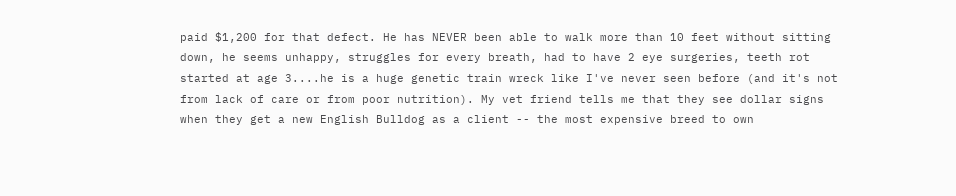paid $1,200 for that defect. He has NEVER been able to walk more than 10 feet without sitting down, he seems unhappy, struggles for every breath, had to have 2 eye surgeries, teeth rot started at age 3....he is a huge genetic train wreck like I've never seen before (and it's not from lack of care or from poor nutrition). My vet friend tells me that they see dollar signs when they get a new English Bulldog as a client -- the most expensive breed to own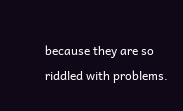because they are so riddled with problems.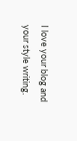I love your blog and your style writing.